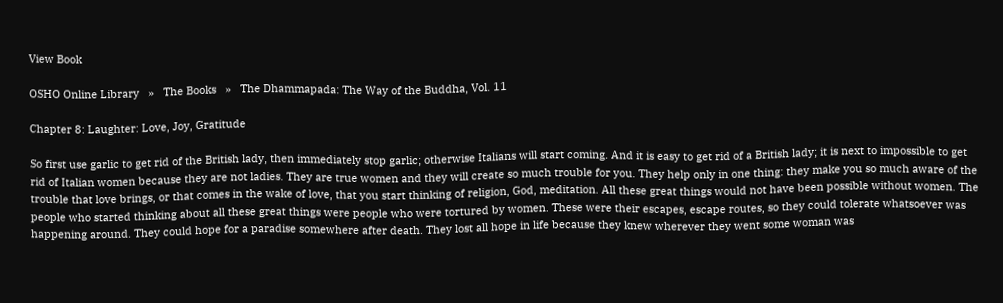View Book

OSHO Online Library   »   The Books   »   The Dhammapada: The Way of the Buddha, Vol. 11

Chapter 8: Laughter: Love, Joy, Gratitude

So first use garlic to get rid of the British lady, then immediately stop garlic; otherwise Italians will start coming. And it is easy to get rid of a British lady; it is next to impossible to get rid of Italian women because they are not ladies. They are true women and they will create so much trouble for you. They help only in one thing: they make you so much aware of the trouble that love brings, or that comes in the wake of love, that you start thinking of religion, God, meditation. All these great things would not have been possible without women. The people who started thinking about all these great things were people who were tortured by women. These were their escapes, escape routes, so they could tolerate whatsoever was happening around. They could hope for a paradise somewhere after death. They lost all hope in life because they knew wherever they went some woman was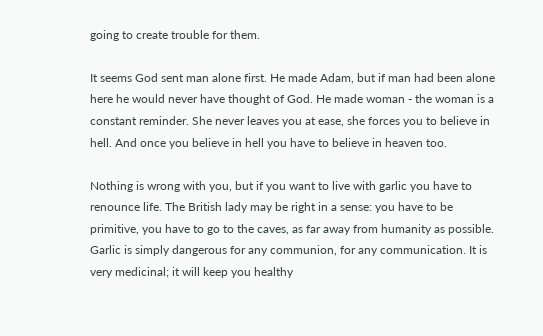going to create trouble for them.

It seems God sent man alone first. He made Adam, but if man had been alone here he would never have thought of God. He made woman - the woman is a constant reminder. She never leaves you at ease, she forces you to believe in hell. And once you believe in hell you have to believe in heaven too.

Nothing is wrong with you, but if you want to live with garlic you have to renounce life. The British lady may be right in a sense: you have to be primitive, you have to go to the caves, as far away from humanity as possible. Garlic is simply dangerous for any communion, for any communication. It is very medicinal; it will keep you healthy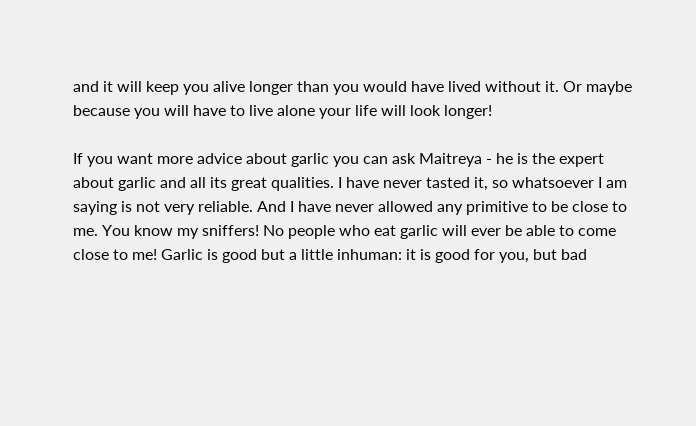and it will keep you alive longer than you would have lived without it. Or maybe because you will have to live alone your life will look longer!

If you want more advice about garlic you can ask Maitreya - he is the expert about garlic and all its great qualities. I have never tasted it, so whatsoever I am saying is not very reliable. And I have never allowed any primitive to be close to me. You know my sniffers! No people who eat garlic will ever be able to come close to me! Garlic is good but a little inhuman: it is good for you, but bad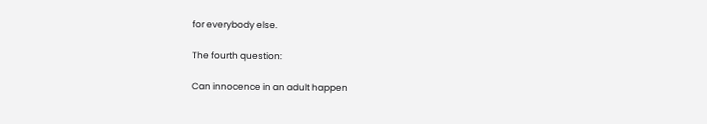for everybody else.

The fourth question:

Can innocence in an adult happen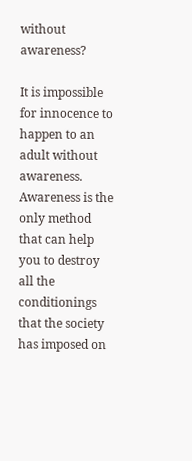without awareness?

It is impossible for innocence to happen to an adult without awareness. Awareness is the only method that can help you to destroy all the conditionings that the society has imposed on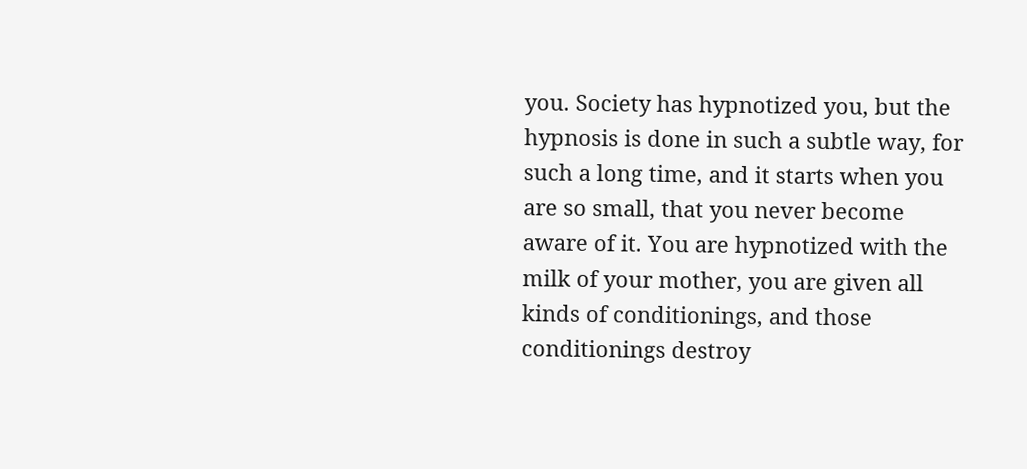you. Society has hypnotized you, but the hypnosis is done in such a subtle way, for such a long time, and it starts when you are so small, that you never become aware of it. You are hypnotized with the milk of your mother, you are given all kinds of conditionings, and those conditionings destroy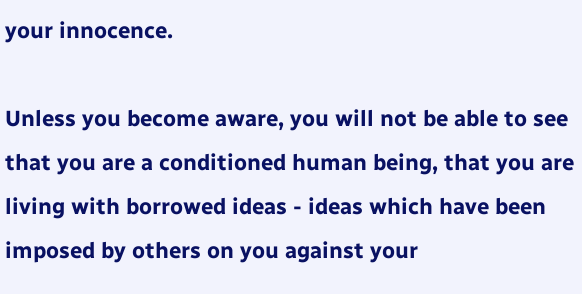your innocence.

Unless you become aware, you will not be able to see that you are a conditioned human being, that you are living with borrowed ideas - ideas which have been imposed by others on you against your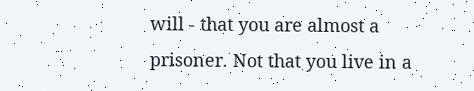will - that you are almost a prisoner. Not that you live in a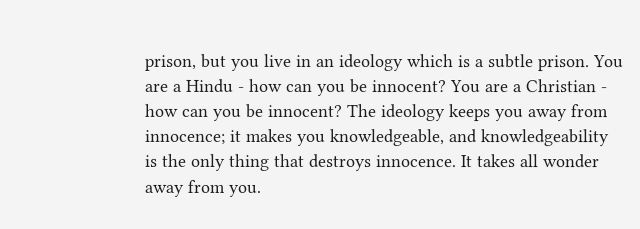prison, but you live in an ideology which is a subtle prison. You are a Hindu - how can you be innocent? You are a Christian - how can you be innocent? The ideology keeps you away from innocence; it makes you knowledgeable, and knowledgeability is the only thing that destroys innocence. It takes all wonder away from you.